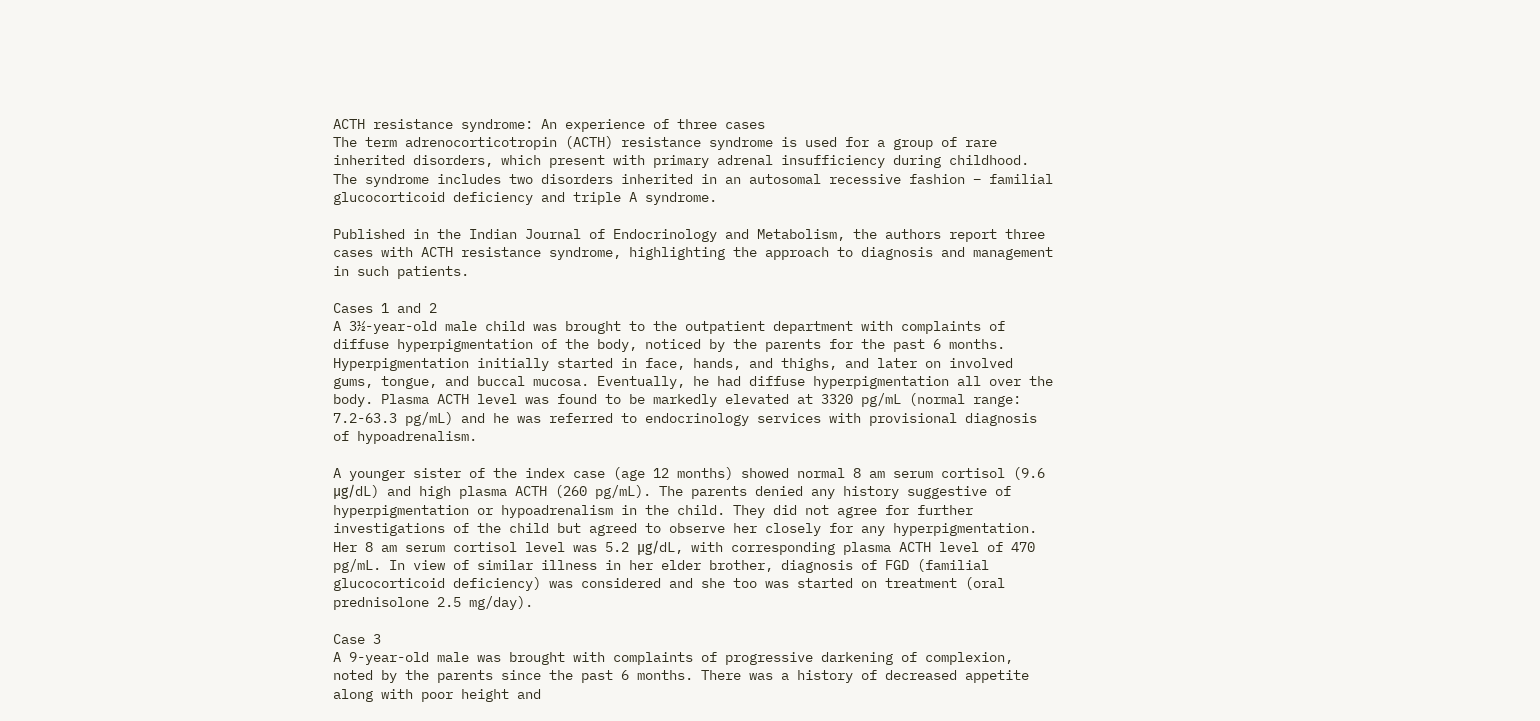ACTH resistance syndrome: An experience of three cases
The term adrenocorticotropin (ACTH) resistance syndrome is used for a group of rare inherited disorders, which present with primary adrenal insufficiency during childhood. The syndrome includes two disorders inherited in an autosomal recessive fashion – familial glucocorticoid deficiency and triple A syndrome.

Published in the Indian Journal of Endocrinology and Metabolism, the authors report three cases with ACTH resistance syndrome, highlighting the approach to diagnosis and management in such patients.

Cases 1 and 2
A 3½-year-old male child was brought to the outpatient department with complaints of diffuse hyperpigmentation of the body, noticed by the parents for the past 6 months. Hyperpigmentation initially started in face, hands, and thighs, and later on involved gums, tongue, and buccal mucosa. Eventually, he had diffuse hyperpigmentation all over the body. Plasma ACTH level was found to be markedly elevated at 3320 pg/mL (normal range: 7.2-63.3 pg/mL) and he was referred to endocrinology services with provisional diagnosis of hypoadrenalism.

A younger sister of the index case (age 12 months) showed normal 8 am serum cortisol (9.6 μg/dL) and high plasma ACTH (260 pg/mL). The parents denied any history suggestive of hyperpigmentation or hypoadrenalism in the child. They did not agree for further investigations of the child but agreed to observe her closely for any hyperpigmentation. Her 8 am serum cortisol level was 5.2 μg/dL, with corresponding plasma ACTH level of 470 pg/mL. In view of similar illness in her elder brother, diagnosis of FGD (familial glucocorticoid deficiency) was considered and she too was started on treatment (oral prednisolone 2.5 mg/day).

Case 3
A 9-year-old male was brought with complaints of progressive darkening of complexion, noted by the parents since the past 6 months. There was a history of decreased appetite along with poor height and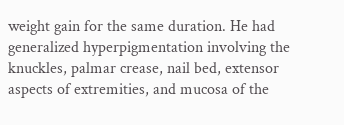weight gain for the same duration. He had generalized hyperpigmentation involving the knuckles, palmar crease, nail bed, extensor aspects of extremities, and mucosa of the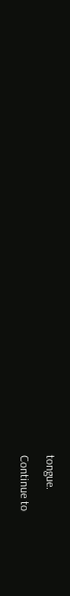tongue.

Continue to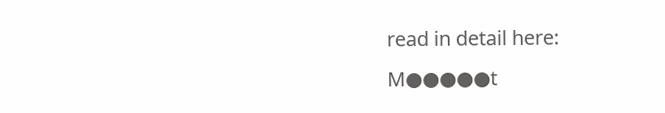read in detail here:
M●●●●●t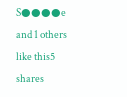S●●●●e and 1 others like this5 shares